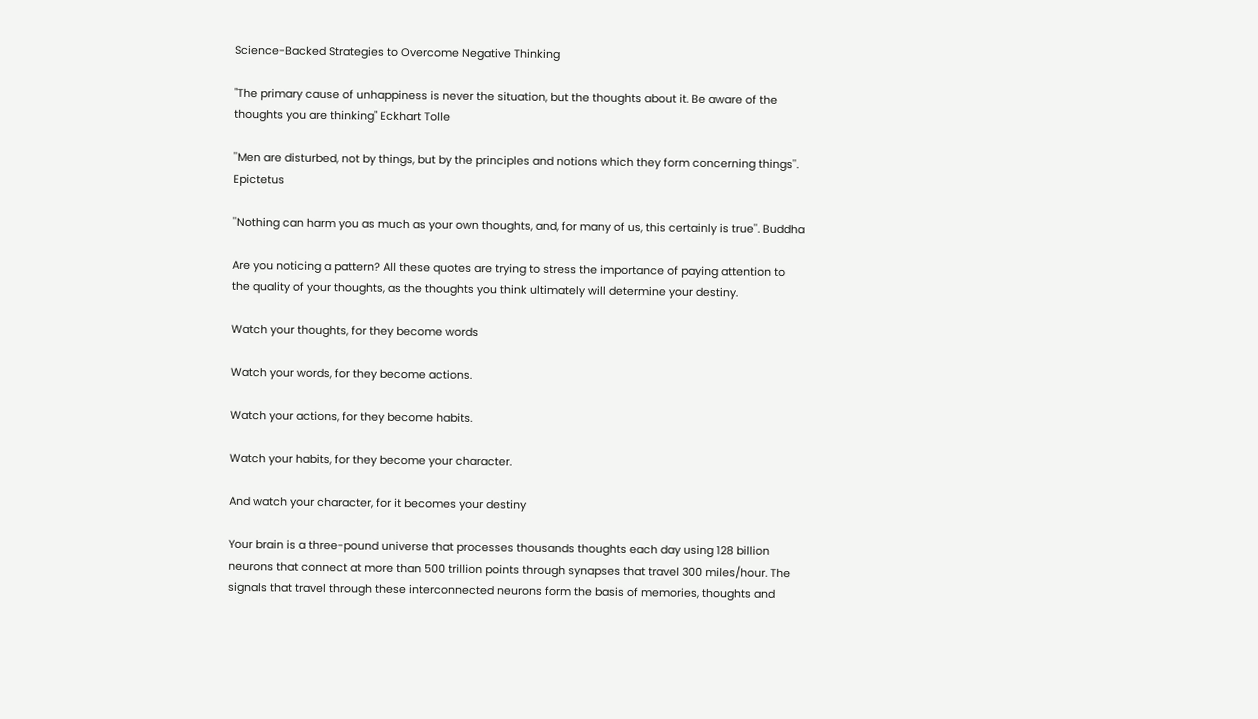Science-Backed Strategies to Overcome Negative Thinking

"The primary cause of unhappiness is never the situation, but the thoughts about it. Be aware of the thoughts you are thinking" Eckhart Tolle

''Men are disturbed, not by things, but by the principles and notions which they form concerning things''. Epictetus

''Nothing can harm you as much as your own thoughts, and, for many of us, this certainly is true''. Buddha

Are you noticing a pattern? All these quotes are trying to stress the importance of paying attention to the quality of your thoughts, as the thoughts you think ultimately will determine your destiny.

Watch your thoughts, for they become words

Watch your words, for they become actions.

Watch your actions, for they become habits.

Watch your habits, for they become your character.

And watch your character, for it becomes your destiny

Your brain is a three-pound universe that processes thousands thoughts each day using 128 billion neurons that connect at more than 500 trillion points through synapses that travel 300 miles/hour. The signals that travel through these interconnected neurons form the basis of memories, thoughts and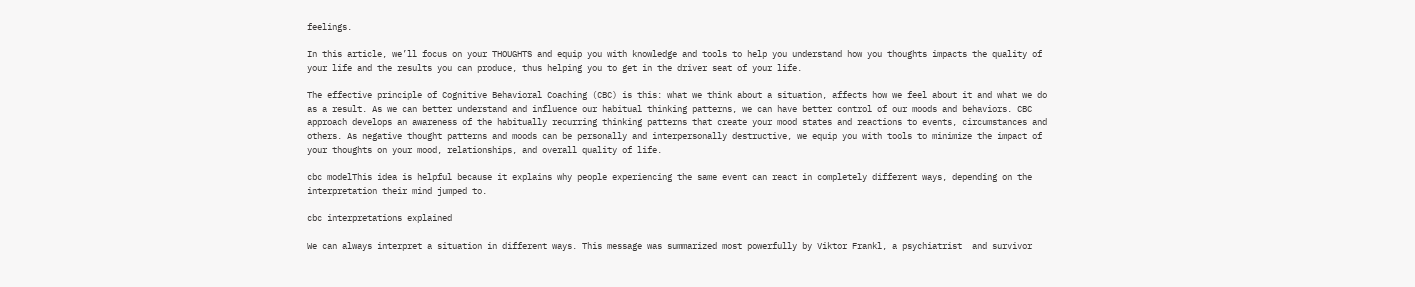feelings.

In this article, we’ll focus on your THOUGHTS and equip you with knowledge and tools to help you understand how you thoughts impacts the quality of your life and the results you can produce, thus helping you to get in the driver seat of your life.

The effective principle of Cognitive Behavioral Coaching (CBC) is this: what we think about a situation, affects how we feel about it and what we do as a result. As we can better understand and influence our habitual thinking patterns, we can have better control of our moods and behaviors. CBC approach develops an awareness of the habitually recurring thinking patterns that create your mood states and reactions to events, circumstances and others. As negative thought patterns and moods can be personally and interpersonally destructive, we equip you with tools to minimize the impact of your thoughts on your mood, relationships, and overall quality of life.

cbc modelThis idea is helpful because it explains why people experiencing the same event can react in completely different ways, depending on the interpretation their mind jumped to.

cbc interpretations explained

We can always interpret a situation in different ways. This message was summarized most powerfully by Viktor Frankl, a psychiatrist  and survivor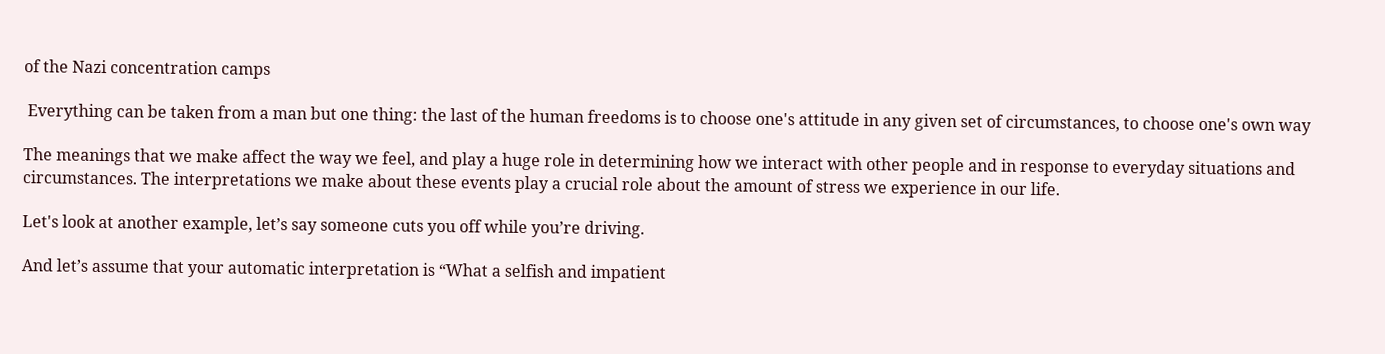of the Nazi concentration camps

 Everything can be taken from a man but one thing: the last of the human freedoms is to choose one's attitude in any given set of circumstances, to choose one's own way

The meanings that we make affect the way we feel, and play a huge role in determining how we interact with other people and in response to everyday situations and circumstances. The interpretations we make about these events play a crucial role about the amount of stress we experience in our life.

Let's look at another example, let’s say someone cuts you off while you’re driving.

And let’s assume that your automatic interpretation is “What a selfish and impatient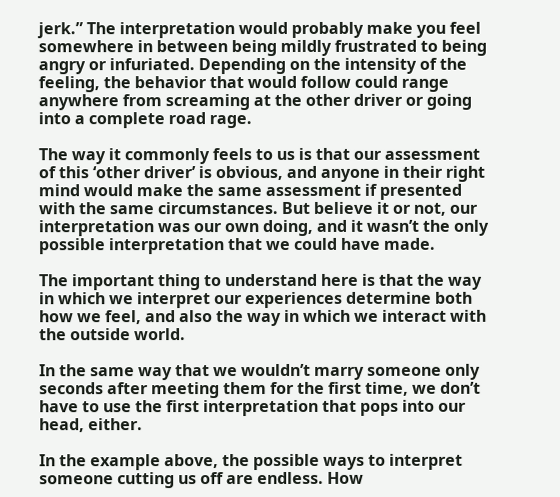jerk.” The interpretation would probably make you feel somewhere in between being mildly frustrated to being angry or infuriated. Depending on the intensity of the feeling, the behavior that would follow could range anywhere from screaming at the other driver or going into a complete road rage.

The way it commonly feels to us is that our assessment of this ‘other driver’ is obvious, and anyone in their right mind would make the same assessment if presented with the same circumstances. But believe it or not, our interpretation was our own doing, and it wasn’t the only possible interpretation that we could have made.

The important thing to understand here is that the way in which we interpret our experiences determine both how we feel, and also the way in which we interact with the outside world.

In the same way that we wouldn’t marry someone only seconds after meeting them for the first time, we don’t have to use the first interpretation that pops into our head, either.

In the example above, the possible ways to interpret someone cutting us off are endless. How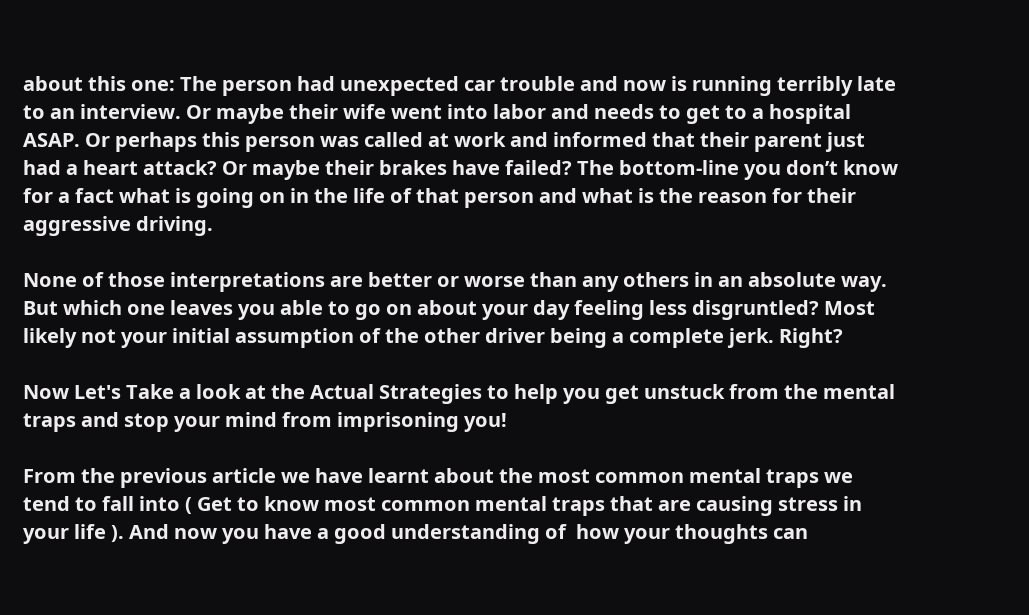about this one: The person had unexpected car trouble and now is running terribly late to an interview. Or maybe their wife went into labor and needs to get to a hospital ASAP. Or perhaps this person was called at work and informed that their parent just had a heart attack? Or maybe their brakes have failed? The bottom-line you don’t know for a fact what is going on in the life of that person and what is the reason for their aggressive driving.

None of those interpretations are better or worse than any others in an absolute way. But which one leaves you able to go on about your day feeling less disgruntled? Most likely not your initial assumption of the other driver being a complete jerk. Right?

Now Let's Take a look at the Actual Strategies to help you get unstuck from the mental traps and stop your mind from imprisoning you!

From the previous article we have learnt about the most common mental traps we tend to fall into ( Get to know most common mental traps that are causing stress in your life ). And now you have a good understanding of  how your thoughts can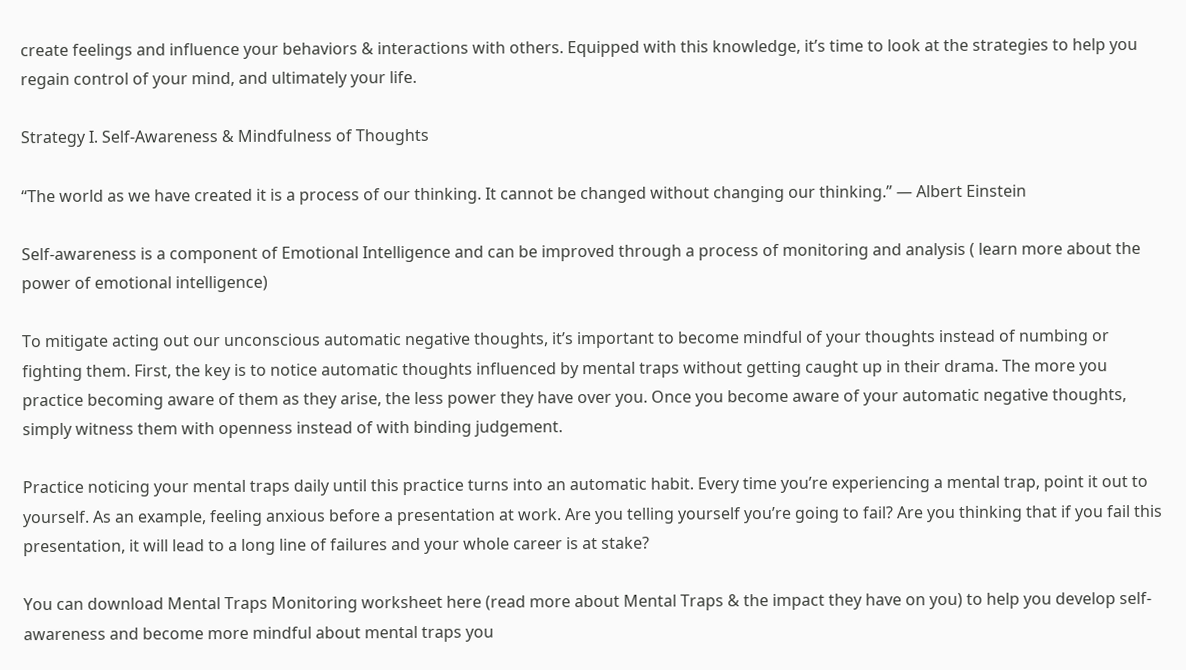create feelings and influence your behaviors & interactions with others. Equipped with this knowledge, it’s time to look at the strategies to help you regain control of your mind, and ultimately your life.

Strategy I. Self-Awareness & Mindfulness of Thoughts

“The world as we have created it is a process of our thinking. It cannot be changed without changing our thinking.” — Albert Einstein

Self-awareness is a component of Emotional Intelligence and can be improved through a process of monitoring and analysis ( learn more about the power of emotional intelligence)

To mitigate acting out our unconscious automatic negative thoughts, it’s important to become mindful of your thoughts instead of numbing or fighting them. First, the key is to notice automatic thoughts influenced by mental traps without getting caught up in their drama. The more you practice becoming aware of them as they arise, the less power they have over you. Once you become aware of your automatic negative thoughts, simply witness them with openness instead of with binding judgement.

Practice noticing your mental traps daily until this practice turns into an automatic habit. Every time you’re experiencing a mental trap, point it out to yourself. As an example, feeling anxious before a presentation at work. Are you telling yourself you’re going to fail? Are you thinking that if you fail this presentation, it will lead to a long line of failures and your whole career is at stake?

You can download Mental Traps Monitoring worksheet here (read more about Mental Traps & the impact they have on you) to help you develop self-awareness and become more mindful about mental traps you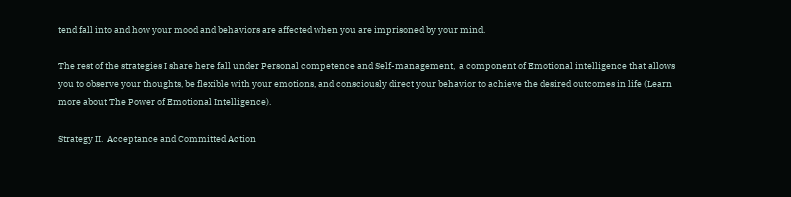tend fall into and how your mood and behaviors are affected when you are imprisoned by your mind.

The rest of the strategies I share here fall under Personal competence and Self-management,  a component of Emotional intelligence that allows you to observe your thoughts, be flexible with your emotions, and consciously direct your behavior to achieve the desired outcomes in life (Learn more about The Power of Emotional Intelligence).

Strategy II.  Acceptance and Committed Action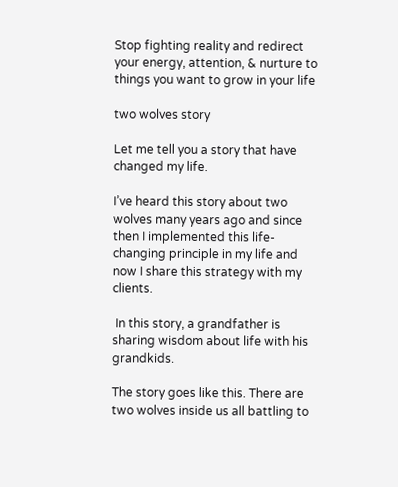Stop fighting reality and redirect your energy, attention, & nurture to things you want to grow in your life

two wolves story

Let me tell you a story that have changed my life.

I’ve heard this story about two wolves many years ago and since then I implemented this life-changing principle in my life and now I share this strategy with my clients.

 In this story, a grandfather is sharing wisdom about life with his grandkids.

The story goes like this. There are two wolves inside us all battling to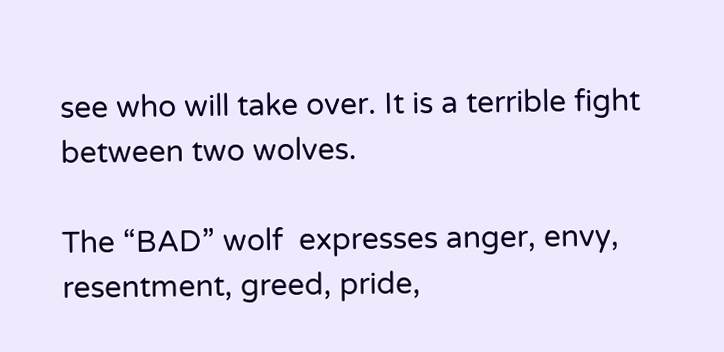see who will take over. It is a terrible fight between two wolves.

The “BAD” wolf  expresses anger, envy, resentment, greed, pride,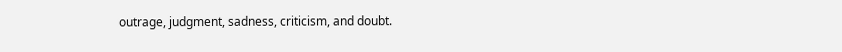outrage, judgment, sadness, criticism, and doubt.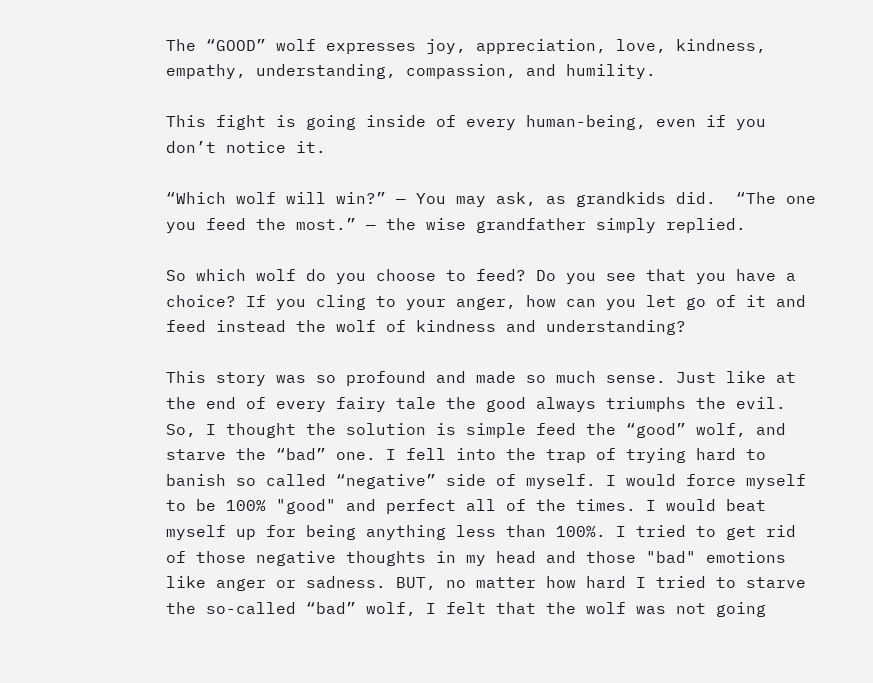The “GOOD” wolf expresses joy, appreciation, love, kindness, empathy, understanding, compassion, and humility.

This fight is going inside of every human-being, even if you don’t notice it.

“Which wolf will win?” — You may ask, as grandkids did.  “The one you feed the most.” — the wise grandfather simply replied.

So which wolf do you choose to feed? Do you see that you have a choice? If you cling to your anger, how can you let go of it and feed instead the wolf of kindness and understanding?

This story was so profound and made so much sense. Just like at the end of every fairy tale the good always triumphs the evil. So, I thought the solution is simple feed the “good” wolf, and starve the “bad” one. I fell into the trap of trying hard to banish so called “negative” side of myself. I would force myself to be 100% "good" and perfect all of the times. I would beat myself up for being anything less than 100%. I tried to get rid of those negative thoughts in my head and those "bad" emotions like anger or sadness. BUT, no matter how hard I tried to starve the so-called “bad” wolf, I felt that the wolf was not going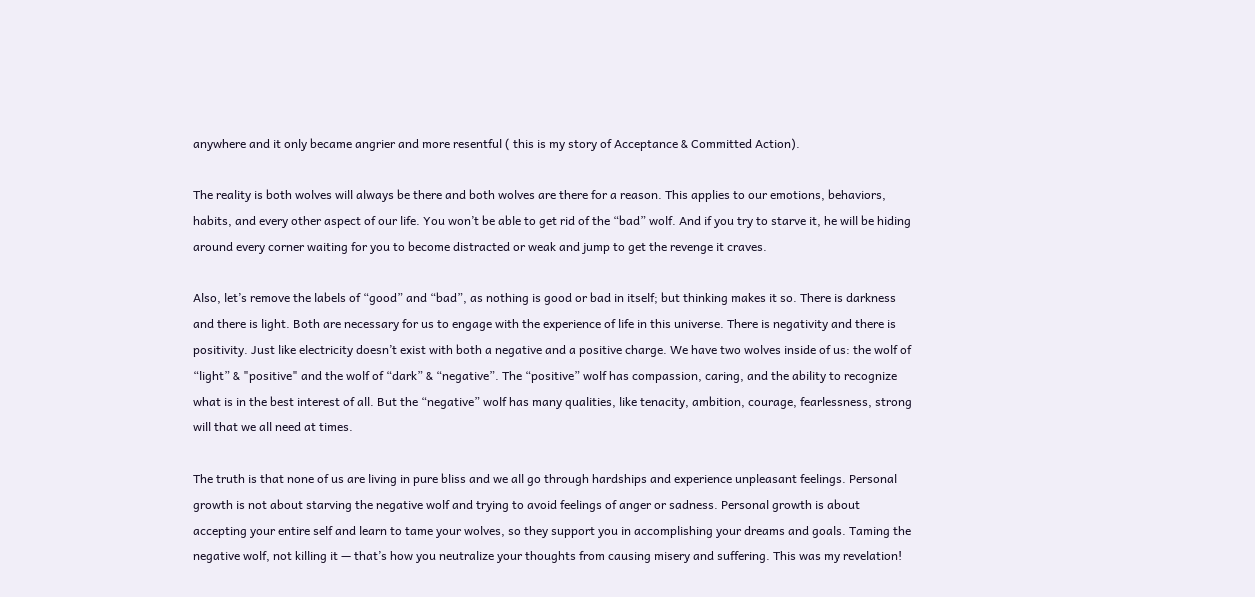anywhere and it only became angrier and more resentful ( this is my story of Acceptance & Committed Action).

The reality is both wolves will always be there and both wolves are there for a reason. This applies to our emotions, behaviors, habits, and every other aspect of our life. You won’t be able to get rid of the “bad” wolf. And if you try to starve it, he will be hiding around every corner waiting for you to become distracted or weak and jump to get the revenge it craves.

Also, let’s remove the labels of “good” and “bad”, as nothing is good or bad in itself; but thinking makes it so. There is darkness and there is light. Both are necessary for us to engage with the experience of life in this universe. There is negativity and there is positivity. Just like electricity doesn’t exist with both a negative and a positive charge. We have two wolves inside of us: the wolf of “light” & "positive" and the wolf of “dark” & “negative”. The “positive” wolf has compassion, caring, and the ability to recognize what is in the best interest of all. But the “negative” wolf has many qualities, like tenacity, ambition, courage, fearlessness, strong will that we all need at times.

The truth is that none of us are living in pure bliss and we all go through hardships and experience unpleasant feelings. Personal growth is not about starving the negative wolf and trying to avoid feelings of anger or sadness. Personal growth is about accepting your entire self and learn to tame your wolves, so they support you in accomplishing your dreams and goals. Taming the negative wolf, not killing it — that’s how you neutralize your thoughts from causing misery and suffering. This was my revelation!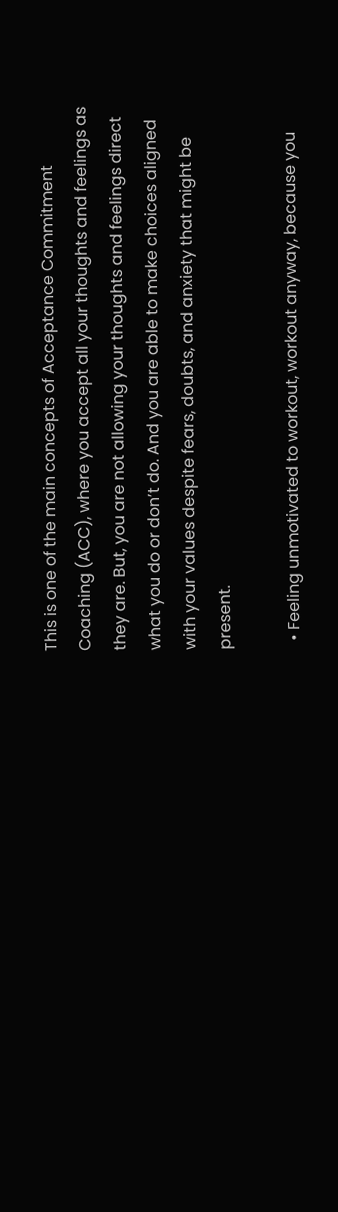This is one of the main concepts of Acceptance Commitment Coaching (ACC), where you accept all your thoughts and feelings as they are. But, you are not allowing your thoughts and feelings direct what you do or don’t do. And you are able to make choices aligned with your values despite fears, doubts, and anxiety that might be present.

  • Feeling unmotivated to workout, workout anyway, because you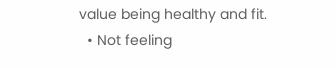value being healthy and fit.
  • Not feeling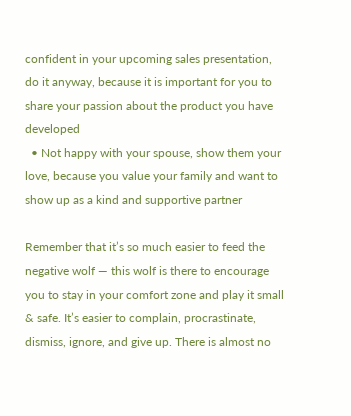confident in your upcoming sales presentation, do it anyway, because it is important for you to share your passion about the product you have developed
  • Not happy with your spouse, show them your love, because you value your family and want to  show up as a kind and supportive partner

Remember that it’s so much easier to feed the negative wolf — this wolf is there to encourage you to stay in your comfort zone and play it small & safe. It’s easier to complain, procrastinate, dismiss, ignore, and give up. There is almost no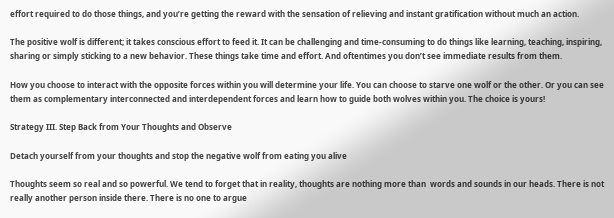effort required to do those things, and you’re getting the reward with the sensation of relieving and instant gratification without much an action.

The positive wolf is different; it takes conscious effort to feed it. It can be challenging and time-consuming to do things like learning, teaching, inspiring, sharing or simply sticking to a new behavior. These things take time and effort. And oftentimes you don’t see immediate results from them.

How you choose to interact with the opposite forces within you will determine your life. You can choose to starve one wolf or the other. Or you can see them as complementary interconnected and interdependent forces and learn how to guide both wolves within you. The choice is yours!

Strategy III. Step Back from Your Thoughts and Observe

Detach yourself from your thoughts and stop the negative wolf from eating you alive

Thoughts seem so real and so powerful. We tend to forget that in reality, thoughts are nothing more than  words and sounds in our heads. There is not really another person inside there. There is no one to argue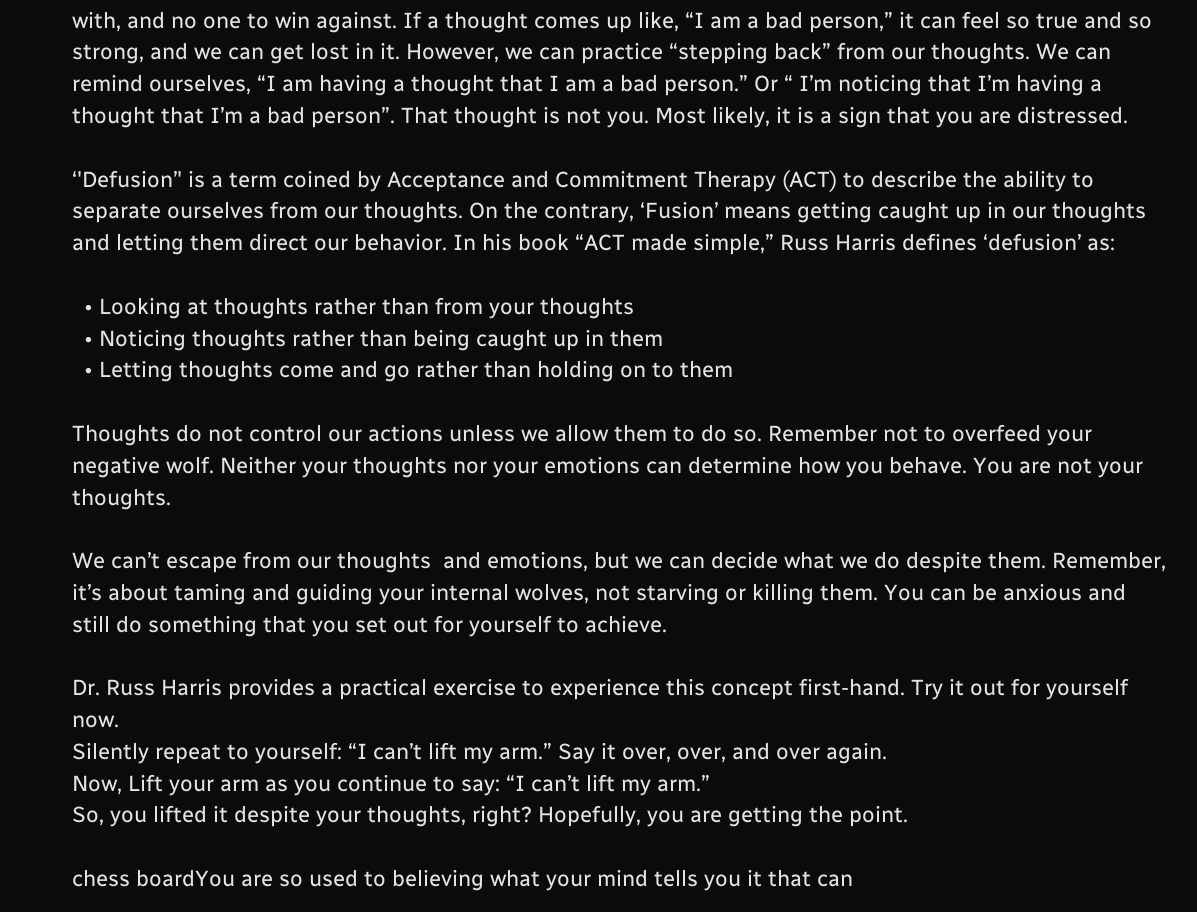with, and no one to win against. If a thought comes up like, “I am a bad person,” it can feel so true and so strong, and we can get lost in it. However, we can practice “stepping back” from our thoughts. We can remind ourselves, “I am having a thought that I am a bad person.” Or “ I’m noticing that I’m having a thought that I’m a bad person”. That thought is not you. Most likely, it is a sign that you are distressed.

‘'Defusion’' is a term coined by Acceptance and Commitment Therapy (ACT) to describe the ability to separate ourselves from our thoughts. On the contrary, ‘Fusion’ means getting caught up in our thoughts and letting them direct our behavior. In his book “ACT made simple,” Russ Harris defines ‘defusion’ as:

  • Looking at thoughts rather than from your thoughts
  • Noticing thoughts rather than being caught up in them
  • Letting thoughts come and go rather than holding on to them

Thoughts do not control our actions unless we allow them to do so. Remember not to overfeed your negative wolf. Neither your thoughts nor your emotions can determine how you behave. You are not your thoughts.

We can’t escape from our thoughts  and emotions, but we can decide what we do despite them. Remember, it’s about taming and guiding your internal wolves, not starving or killing them. You can be anxious and still do something that you set out for yourself to achieve.

Dr. Russ Harris provides a practical exercise to experience this concept first-hand. Try it out for yourself now.
Silently repeat to yourself: “I can’t lift my arm.” Say it over, over, and over again.
Now, Lift your arm as you continue to say: “I can’t lift my arm.”
So, you lifted it despite your thoughts, right? Hopefully, you are getting the point.

chess boardYou are so used to believing what your mind tells you it that can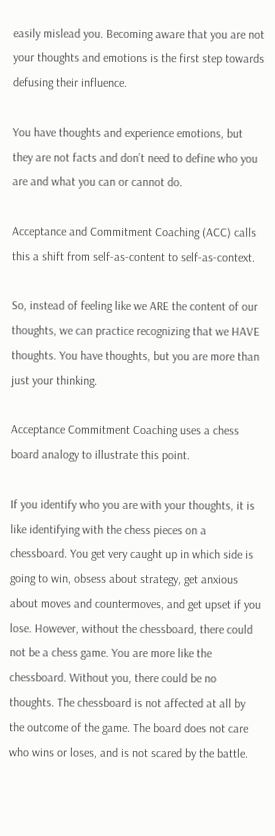easily mislead you. Becoming aware that you are not your thoughts and emotions is the first step towards defusing their influence.

You have thoughts and experience emotions, but they are not facts and don’t need to define who you are and what you can or cannot do.

Acceptance and Commitment Coaching (ACC) calls this a shift from self-as-content to self-as-context.

So, instead of feeling like we ARE the content of our thoughts, we can practice recognizing that we HAVE thoughts. You have thoughts, but you are more than just your thinking.

Acceptance Commitment Coaching uses a chess board analogy to illustrate this point.

If you identify who you are with your thoughts, it is like identifying with the chess pieces on a chessboard. You get very caught up in which side is going to win, obsess about strategy, get anxious about moves and countermoves, and get upset if you lose. However, without the chessboard, there could not be a chess game. You are more like the chessboard. Without you, there could be no thoughts. The chessboard is not affected at all by the outcome of the game. The board does not care who wins or loses, and is not scared by the battle.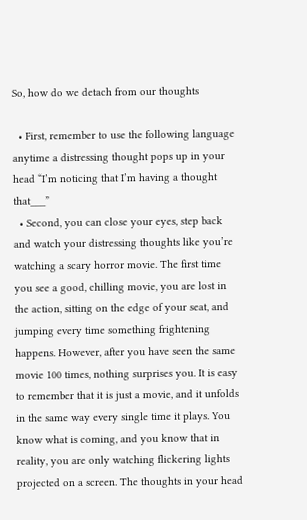So, how do we detach from our thoughts

  • First, remember to use the following language anytime a distressing thought pops up in your head “I’m noticing that I’m having a thought that___”
  • Second, you can close your eyes, step back and watch your distressing thoughts like you’re watching a scary horror movie. The first time you see a good, chilling movie, you are lost in the action, sitting on the edge of your seat, and jumping every time something frightening happens. However, after you have seen the same movie 100 times, nothing surprises you. It is easy to remember that it is just a movie, and it unfolds in the same way every single time it plays. You know what is coming, and you know that in reality, you are only watching flickering lights projected on a screen. The thoughts in your head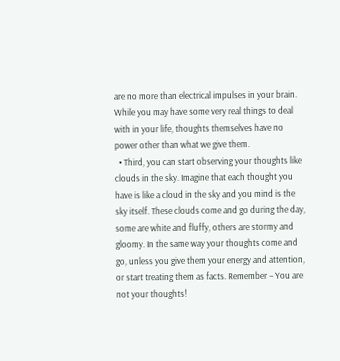are no more than electrical impulses in your brain. While you may have some very real things to deal with in your life, thoughts themselves have no power other than what we give them.
  • Third, you can start observing your thoughts like clouds in the sky. Imagine that each thought you have is like a cloud in the sky and you mind is the sky itself. These clouds come and go during the day, some are white and fluffy, others are stormy and gloomy. In the same way your thoughts come and go, unless you give them your energy and attention, or start treating them as facts. Remember – You are not your thoughts!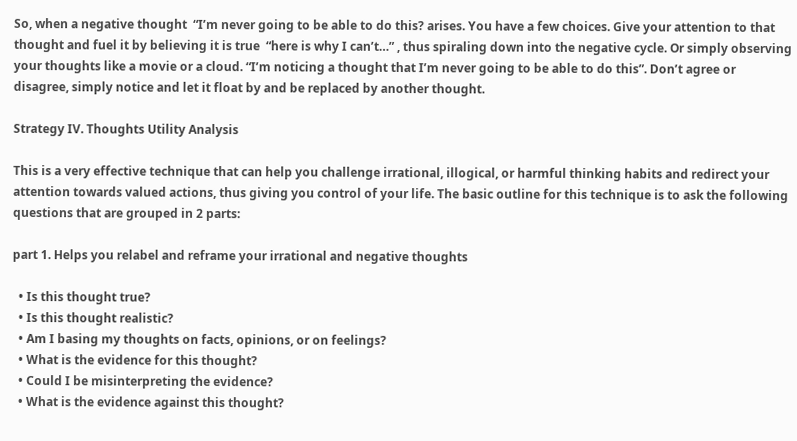So, when a negative thought  “I’m never going to be able to do this? arises. You have a few choices. Give your attention to that thought and fuel it by believing it is true  “here is why I can’t…” , thus spiraling down into the negative cycle. Or simply observing your thoughts like a movie or a cloud. “I’m noticing a thought that I’m never going to be able to do this”. Don’t agree or disagree, simply notice and let it float by and be replaced by another thought.

Strategy IV. Thoughts Utility Analysis

This is a very effective technique that can help you challenge irrational, illogical, or harmful thinking habits and redirect your attention towards valued actions, thus giving you control of your life. The basic outline for this technique is to ask the following questions that are grouped in 2 parts:

part 1. Helps you relabel and reframe your irrational and negative thoughts

  • Is this thought true?
  • Is this thought realistic?
  • Am I basing my thoughts on facts, opinions, or on feelings?
  • What is the evidence for this thought?
  • Could I be misinterpreting the evidence?
  • What is the evidence against this thought?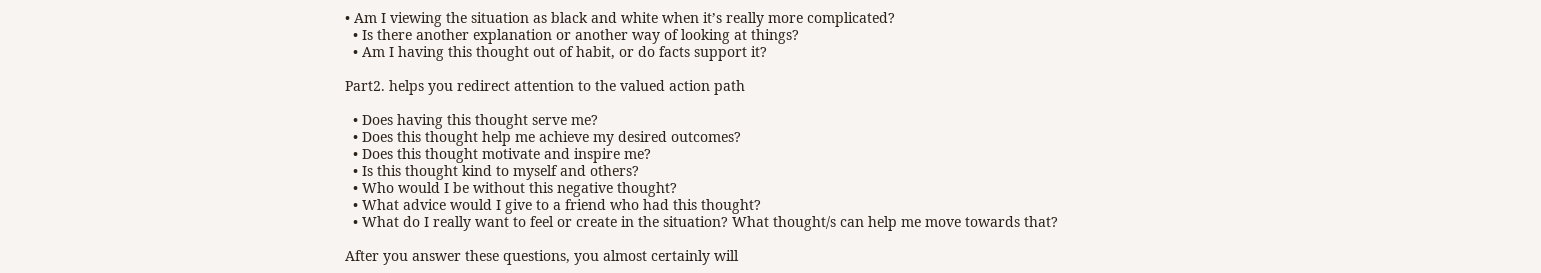• Am I viewing the situation as black and white when it’s really more complicated?
  • Is there another explanation or another way of looking at things?
  • Am I having this thought out of habit, or do facts support it?

Part2. helps you redirect attention to the valued action path

  • Does having this thought serve me?
  • Does this thought help me achieve my desired outcomes?
  • Does this thought motivate and inspire me?
  • Is this thought kind to myself and others?
  • Who would I be without this negative thought?
  • What advice would I give to a friend who had this thought?
  • What do I really want to feel or create in the situation? What thought/s can help me move towards that?

After you answer these questions, you almost certainly will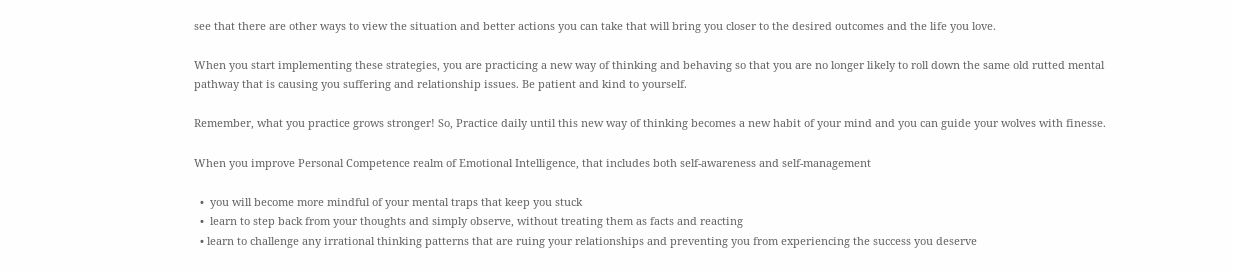see that there are other ways to view the situation and better actions you can take that will bring you closer to the desired outcomes and the life you love.

When you start implementing these strategies, you are practicing a new way of thinking and behaving so that you are no longer likely to roll down the same old rutted mental pathway that is causing you suffering and relationship issues. Be patient and kind to yourself.

Remember, what you practice grows stronger! So, Practice daily until this new way of thinking becomes a new habit of your mind and you can guide your wolves with finesse.

When you improve Personal Competence realm of Emotional Intelligence, that includes both self-awareness and self-management

  •  you will become more mindful of your mental traps that keep you stuck
  •  learn to step back from your thoughts and simply observe, without treating them as facts and reacting
  • learn to challenge any irrational thinking patterns that are ruing your relationships and preventing you from experiencing the success you deserve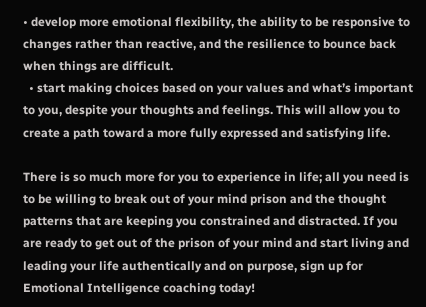• develop more emotional flexibility, the ability to be responsive to changes rather than reactive, and the resilience to bounce back when things are difficult.
  • start making choices based on your values and what’s important to you, despite your thoughts and feelings. This will allow you to create a path toward a more fully expressed and satisfying life.

There is so much more for you to experience in life; all you need is to be willing to break out of your mind prison and the thought patterns that are keeping you constrained and distracted. If you are ready to get out of the prison of your mind and start living and leading your life authentically and on purpose, sign up for Emotional Intelligence coaching today!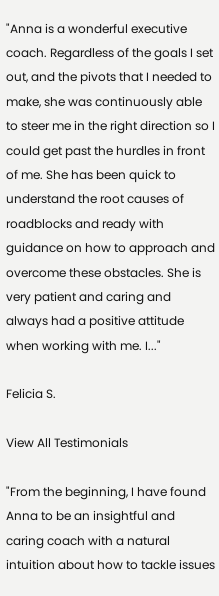"Anna is a wonderful executive coach. Regardless of the goals I set out, and the pivots that I needed to make, she was continuously able to steer me in the right direction so I could get past the hurdles in front of me. She has been quick to understand the root causes of roadblocks and ready with guidance on how to approach and overcome these obstacles. She is very patient and caring and always had a positive attitude when working with me. I..."

Felicia S.

View All Testimonials

"From the beginning, I have found Anna to be an insightful and caring coach with a natural intuition about how to tackle issues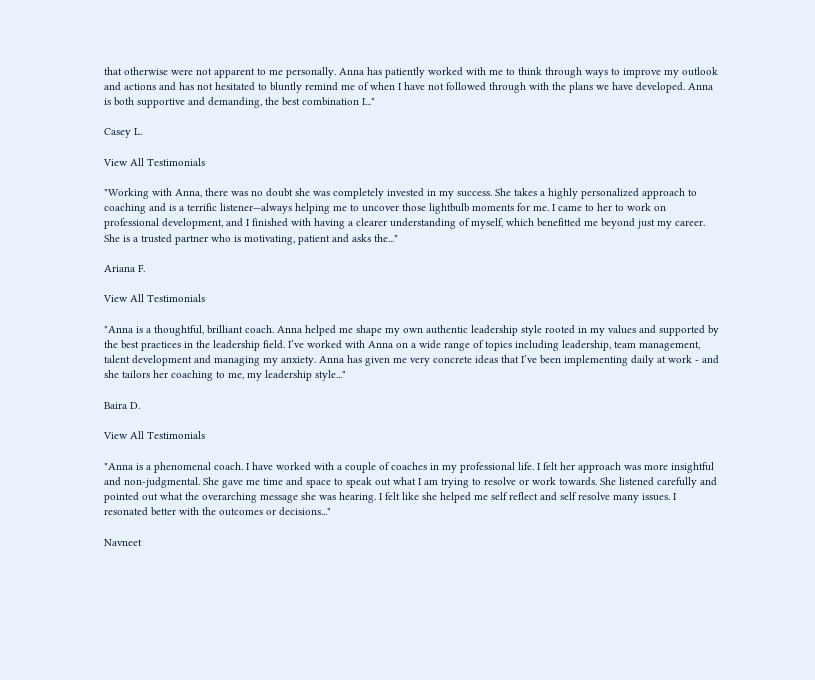that otherwise were not apparent to me personally. Anna has patiently worked with me to think through ways to improve my outlook and actions and has not hesitated to bluntly remind me of when I have not followed through with the plans we have developed. Anna is both supportive and demanding, the best combination I..."

Casey L.

View All Testimonials

"Working with Anna, there was no doubt she was completely invested in my success. She takes a highly personalized approach to coaching and is a terrific listener—always helping me to uncover those lightbulb moments for me. I came to her to work on professional development, and I finished with having a clearer understanding of myself, which benefitted me beyond just my career. She is a trusted partner who is motivating, patient and asks the..."

Ariana F.

View All Testimonials

"Anna is a thoughtful, brilliant coach. Anna helped me shape my own authentic leadership style rooted in my values and supported by the best practices in the leadership field. I’ve worked with Anna on a wide range of topics including leadership, team management, talent development and managing my anxiety. Anna has given me very concrete ideas that I’ve been implementing daily at work - and she tailors her coaching to me, my leadership style..."

Baira D.

View All Testimonials

"Anna is a phenomenal coach. I have worked with a couple of coaches in my professional life. I felt her approach was more insightful and non-judgmental. She gave me time and space to speak out what I am trying to resolve or work towards. She listened carefully and pointed out what the overarching message she was hearing. I felt like she helped me self reflect and self resolve many issues. I resonated better with the outcomes or decisions..."

Navneet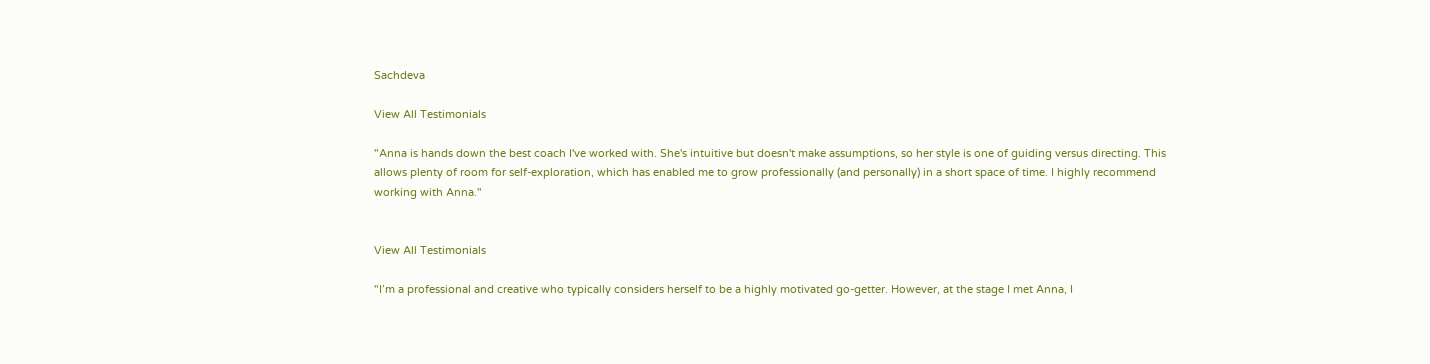Sachdeva

View All Testimonials

"Anna is hands down the best coach I've worked with. She's intuitive but doesn't make assumptions, so her style is one of guiding versus directing. This allows plenty of room for self-exploration, which has enabled me to grow professionally (and personally) in a short space of time. I highly recommend working with Anna."


View All Testimonials

"I’m a professional and creative who typically considers herself to be a highly motivated go-getter. However, at the stage I met Anna, I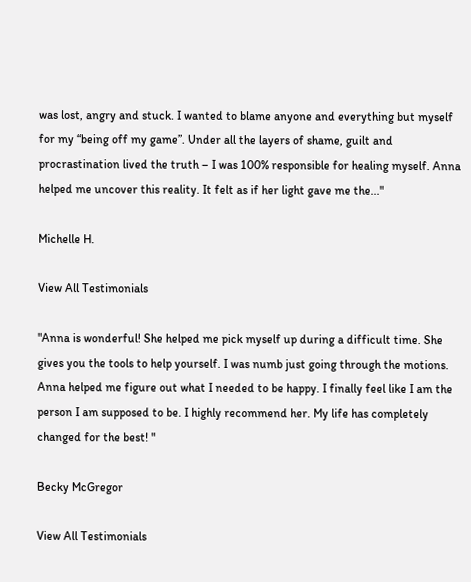was lost, angry and stuck. I wanted to blame anyone and everything but myself for my “being off my game”. Under all the layers of shame, guilt and procrastination lived the truth – I was 100% responsible for healing myself. Anna helped me uncover this reality. It felt as if her light gave me the..."

Michelle H.

View All Testimonials

"Anna is wonderful! She helped me pick myself up during a difficult time. She gives you the tools to help yourself. I was numb just going through the motions. Anna helped me figure out what I needed to be happy. I finally feel like I am the person I am supposed to be. I highly recommend her. My life has completely changed for the best! "

Becky McGregor

View All Testimonials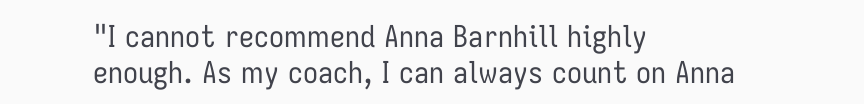"I cannot recommend Anna Barnhill highly enough. As my coach, I can always count on Anna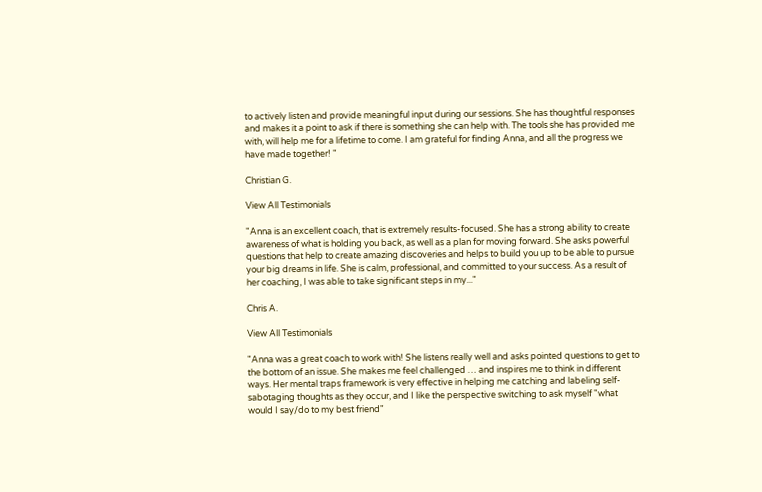to actively listen and provide meaningful input during our sessions. She has thoughtful responses and makes it a point to ask if there is something she can help with. The tools she has provided me with, will help me for a lifetime to come. I am grateful for finding Anna, and all the progress we have made together! "

Christian G.

View All Testimonials

"Anna is an excellent coach, that is extremely results-focused. She has a strong ability to create awareness of what is holding you back, as well as a plan for moving forward. She asks powerful questions that help to create amazing discoveries and helps to build you up to be able to pursue your big dreams in life. She is calm, professional, and committed to your success. As a result of her coaching, I was able to take significant steps in my..."

Chris A.

View All Testimonials

"Anna was a great coach to work with! She listens really well and asks pointed questions to get to the bottom of an issue. She makes me feel challenged … and inspires me to think in different ways. Her mental traps framework is very effective in helping me catching and labeling self-sabotaging thoughts as they occur, and I like the perspective switching to ask myself "what would I say/do to my best friend"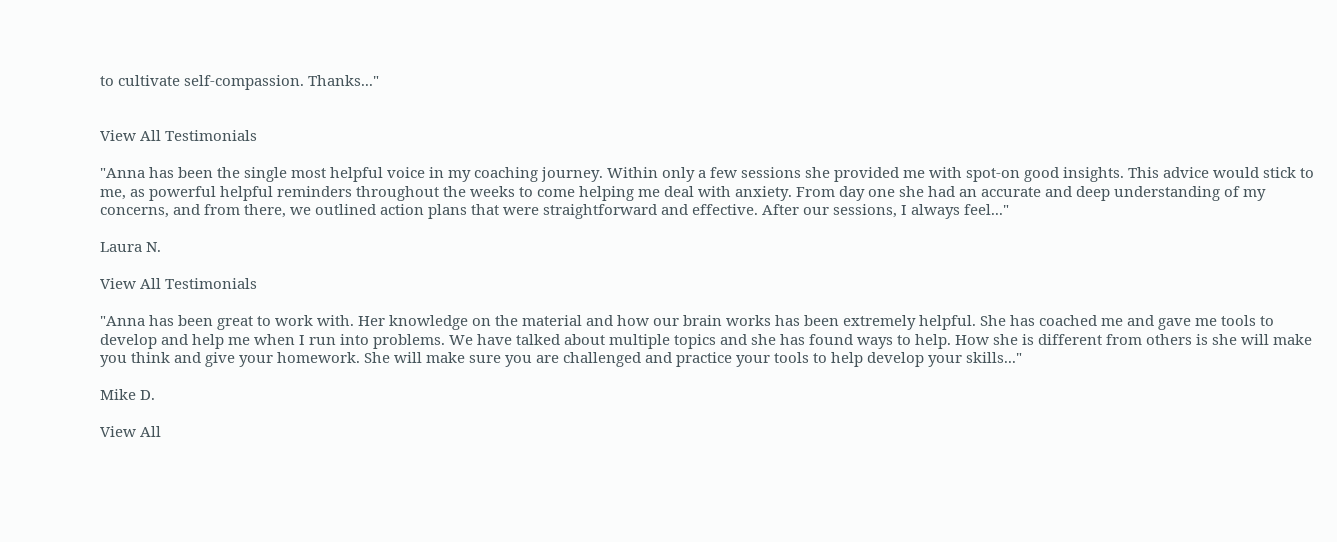to cultivate self-compassion. Thanks..."


View All Testimonials

"Anna has been the single most helpful voice in my coaching journey. Within only a few sessions she provided me with spot-on good insights. This advice would stick to me, as powerful helpful reminders throughout the weeks to come helping me deal with anxiety. From day one she had an accurate and deep understanding of my concerns, and from there, we outlined action plans that were straightforward and effective. After our sessions, I always feel..."

Laura N.

View All Testimonials

"Anna has been great to work with. Her knowledge on the material and how our brain works has been extremely helpful. She has coached me and gave me tools to develop and help me when I run into problems. We have talked about multiple topics and she has found ways to help. How she is different from others is she will make you think and give your homework. She will make sure you are challenged and practice your tools to help develop your skills..."

Mike D.

View All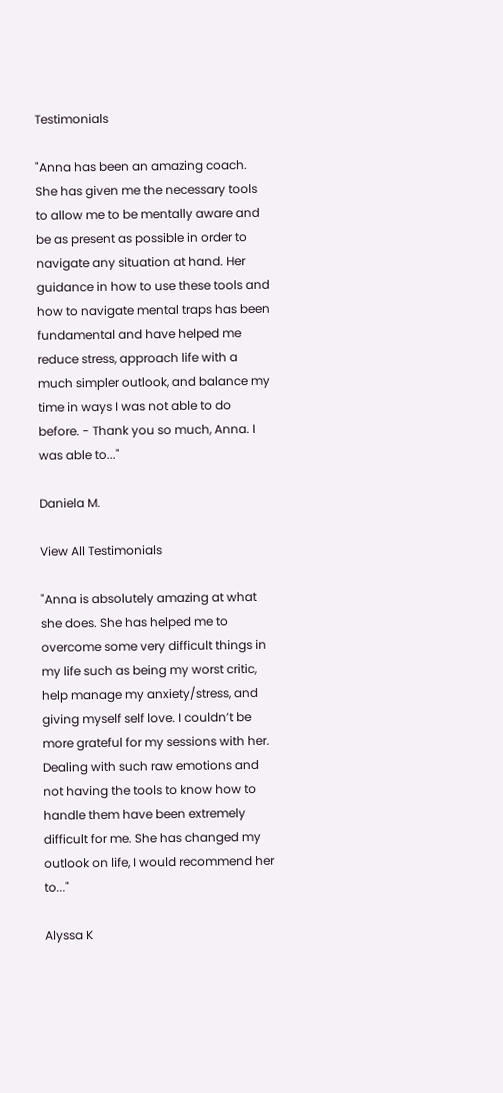Testimonials

"Anna has been an amazing coach. She has given me the necessary tools to allow me to be mentally aware and be as present as possible in order to navigate any situation at hand. Her guidance in how to use these tools and how to navigate mental traps has been fundamental and have helped me reduce stress, approach life with a much simpler outlook, and balance my time in ways I was not able to do before. - Thank you so much, Anna. I was able to..."

Daniela M.

View All Testimonials

"Anna is absolutely amazing at what she does. She has helped me to overcome some very difficult things in my life such as being my worst critic, help manage my anxiety/stress, and giving myself self love. I couldn’t be more grateful for my sessions with her. Dealing with such raw emotions and not having the tools to know how to handle them have been extremely difficult for me. She has changed my outlook on life, I would recommend her to..."

Alyssa K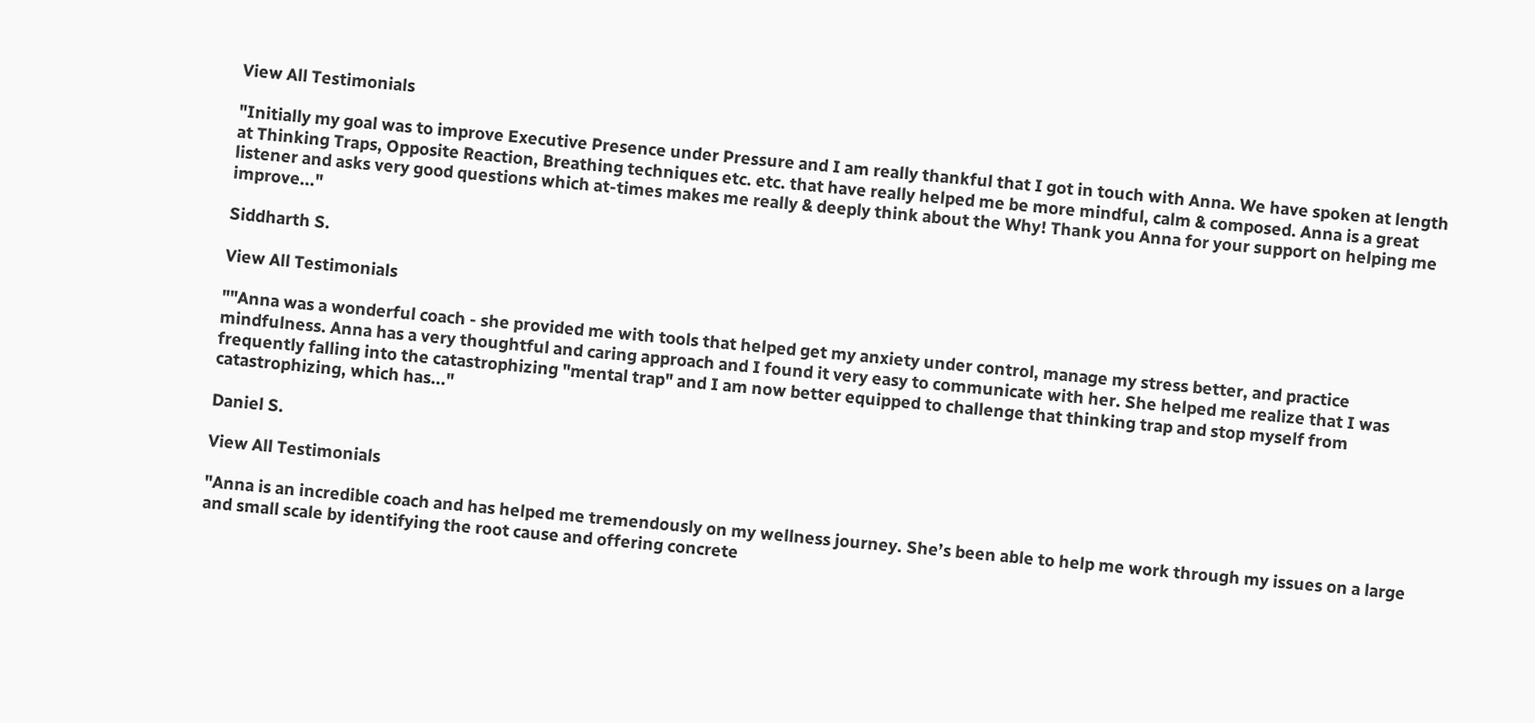View All Testimonials

"Initially my goal was to improve Executive Presence under Pressure and I am really thankful that I got in touch with Anna. We have spoken at length at Thinking Traps, Opposite Reaction, Breathing techniques etc. etc. that have really helped me be more mindful, calm & composed. Anna is a great listener and asks very good questions which at-times makes me really & deeply think about the Why! Thank you Anna for your support on helping me improve..."

Siddharth S.

View All Testimonials

""Anna was a wonderful coach - she provided me with tools that helped get my anxiety under control, manage my stress better, and practice mindfulness. Anna has a very thoughtful and caring approach and I found it very easy to communicate with her. She helped me realize that I was frequently falling into the catastrophizing "mental trap" and I am now better equipped to challenge that thinking trap and stop myself from catastrophizing, which has..."

Daniel S.

View All Testimonials

"Anna is an incredible coach and has helped me tremendously on my wellness journey. She’s been able to help me work through my issues on a large and small scale by identifying the root cause and offering concrete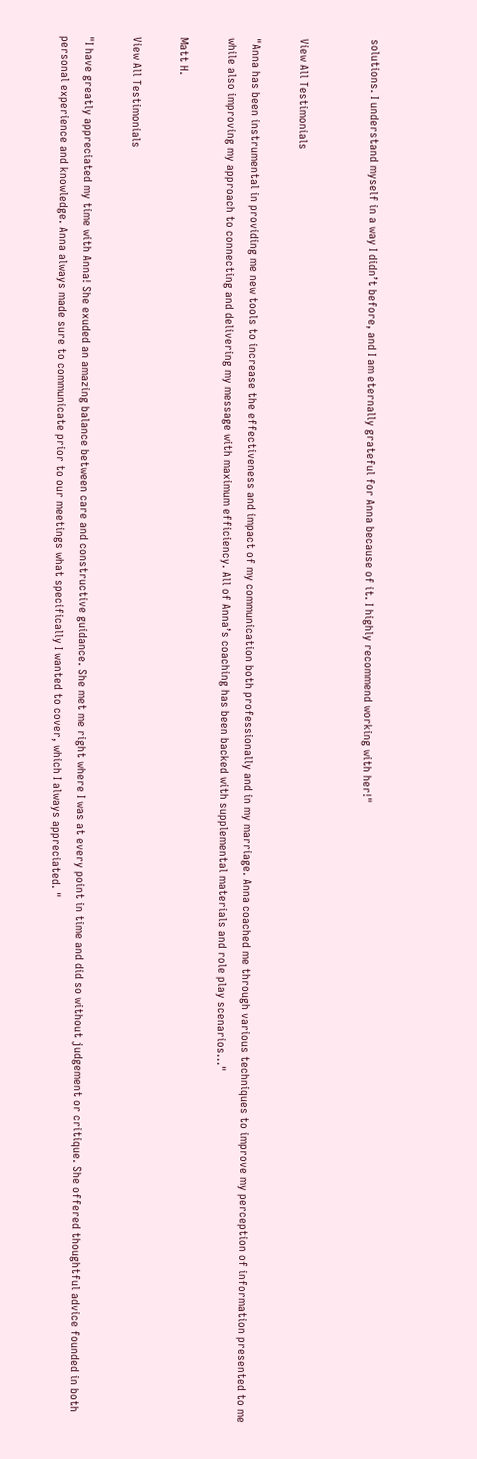solutions. I understand myself in a way I didn’t before, and I am eternally grateful for Anna because of it. I highly recommend working with her!"


View All Testimonials

"Anna has been instrumental in providing me new tools to increase the effectiveness and impact of my communication both professionally and in my marriage. Anna coached me through various techniques to improve my perception of information presented to me while also improving my approach to connecting and delivering my message with maximum efficiency. All of Anna’s coaching has been backed with supplemental materials and role play scenarios..."

Matt H.

View All Testimonials

"I have greatly appreciated my time with Anna! She exuded an amazing balance between care and constructive guidance. She met me right where I was at every point in time and did so without judgement or critique. She offered thoughtful advice founded in both personal experience and knowledge. Anna always made sure to communicate prior to our meetings what specifically I wanted to cover, which I always appreciated. "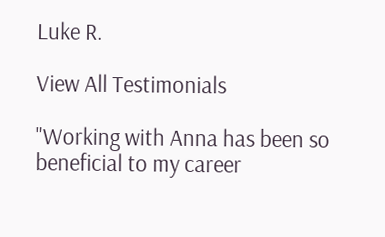Luke R.

View All Testimonials

"Working with Anna has been so beneficial to my career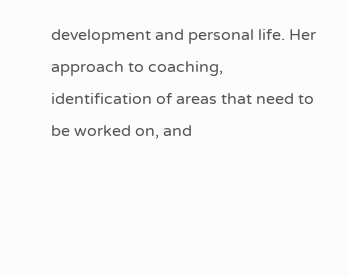development and personal life. Her approach to coaching, identification of areas that need to be worked on, and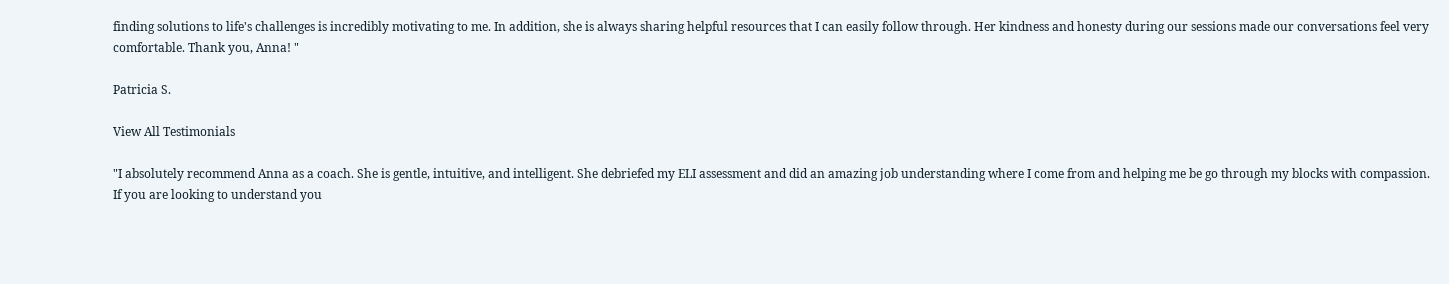finding solutions to life's challenges is incredibly motivating to me. In addition, she is always sharing helpful resources that I can easily follow through. Her kindness and honesty during our sessions made our conversations feel very comfortable. Thank you, Anna! "

Patricia S.

View All Testimonials

"I absolutely recommend Anna as a coach. She is gentle, intuitive, and intelligent. She debriefed my ELI assessment and did an amazing job understanding where I come from and helping me be go through my blocks with compassion. If you are looking to understand you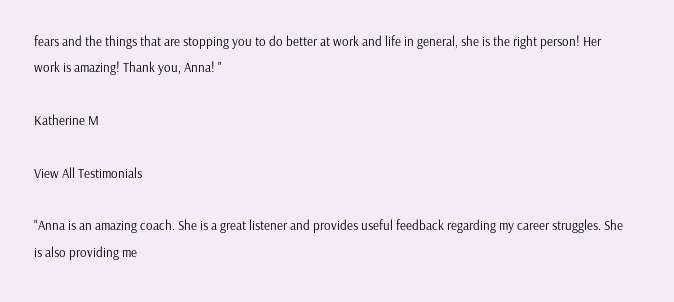fears and the things that are stopping you to do better at work and life in general, she is the right person! Her work is amazing! Thank you, Anna! "

Katherine M

View All Testimonials

"Anna is an amazing coach. She is a great listener and provides useful feedback regarding my career struggles. She is also providing me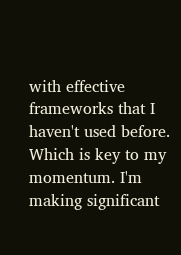with effective frameworks that I haven't used before. Which is key to my momentum. I'm making significant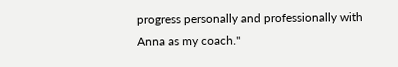progress personally and professionally with Anna as my coach."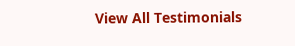View All Testimonials